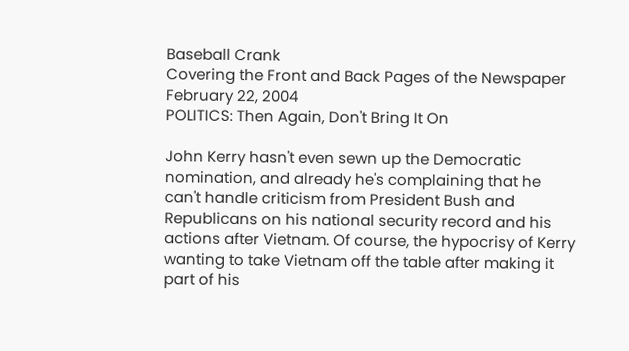Baseball Crank
Covering the Front and Back Pages of the Newspaper
February 22, 2004
POLITICS: Then Again, Don't Bring It On

John Kerry hasn't even sewn up the Democratic nomination, and already he's complaining that he can't handle criticism from President Bush and Republicans on his national security record and his actions after Vietnam. Of course, the hypocrisy of Kerry wanting to take Vietnam off the table after making it part of his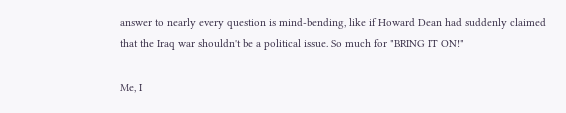answer to nearly every question is mind-bending, like if Howard Dean had suddenly claimed that the Iraq war shouldn't be a political issue. So much for "BRING IT ON!"

Me, I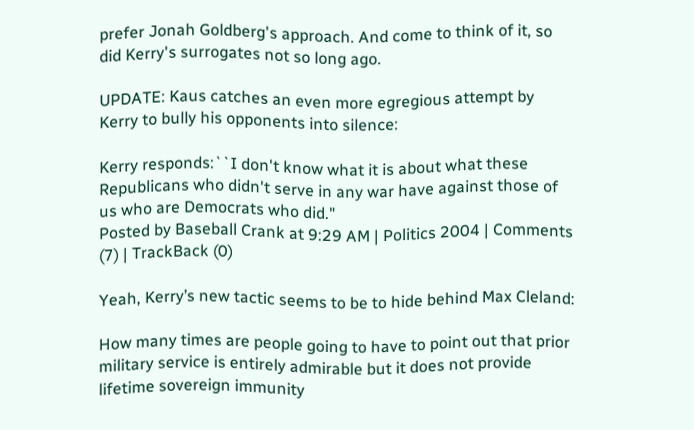prefer Jonah Goldberg's approach. And come to think of it, so did Kerry's surrogates not so long ago.

UPDATE: Kaus catches an even more egregious attempt by Kerry to bully his opponents into silence:

Kerry responds:``I don't know what it is about what these Republicans who didn't serve in any war have against those of us who are Democrats who did."
Posted by Baseball Crank at 9:29 AM | Politics 2004 | Comments (7) | TrackBack (0)

Yeah, Kerry’s new tactic seems to be to hide behind Max Cleland:

How many times are people going to have to point out that prior military service is entirely admirable but it does not provide lifetime sovereign immunity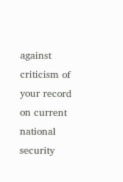against criticism of your record on current national security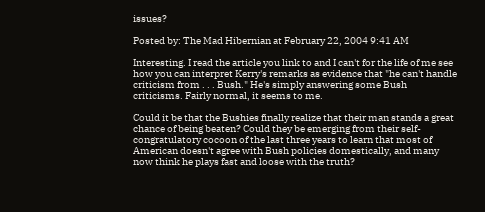issues?

Posted by: The Mad Hibernian at February 22, 2004 9:41 AM

Interesting. I read the article you link to and I can't for the life of me see how you can interpret Kerry's remarks as evidence that "he can't handle criticism from . . . Bush." He's simply answering some Bush criticisms. Fairly normal, it seems to me.

Could it be that the Bushies finally realize that their man stands a great chance of being beaten? Could they be emerging from their self-congratulatory cocoon of the last three years to learn that most of American doesn't agree with Bush policies domestically, and many now think he plays fast and loose with the truth?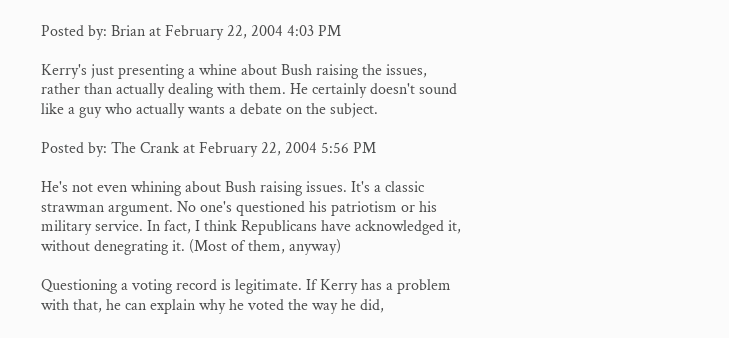Posted by: Brian at February 22, 2004 4:03 PM

Kerry's just presenting a whine about Bush raising the issues, rather than actually dealing with them. He certainly doesn't sound like a guy who actually wants a debate on the subject.

Posted by: The Crank at February 22, 2004 5:56 PM

He's not even whining about Bush raising issues. It's a classic strawman argument. No one's questioned his patriotism or his military service. In fact, I think Republicans have acknowledged it, without denegrating it. (Most of them, anyway)

Questioning a voting record is legitimate. If Kerry has a problem with that, he can explain why he voted the way he did,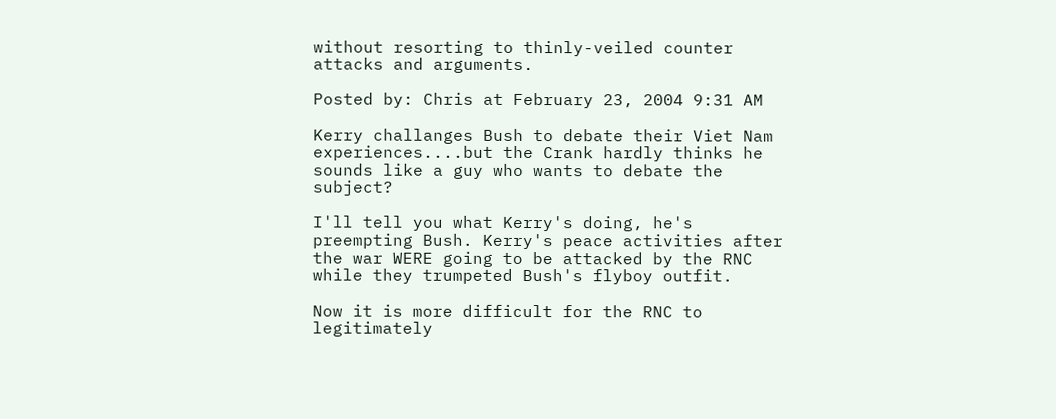without resorting to thinly-veiled counter attacks and arguments.

Posted by: Chris at February 23, 2004 9:31 AM

Kerry challanges Bush to debate their Viet Nam experiences....but the Crank hardly thinks he sounds like a guy who wants to debate the subject?

I'll tell you what Kerry's doing, he's preempting Bush. Kerry's peace activities after the war WERE going to be attacked by the RNC while they trumpeted Bush's flyboy outfit.

Now it is more difficult for the RNC to legitimately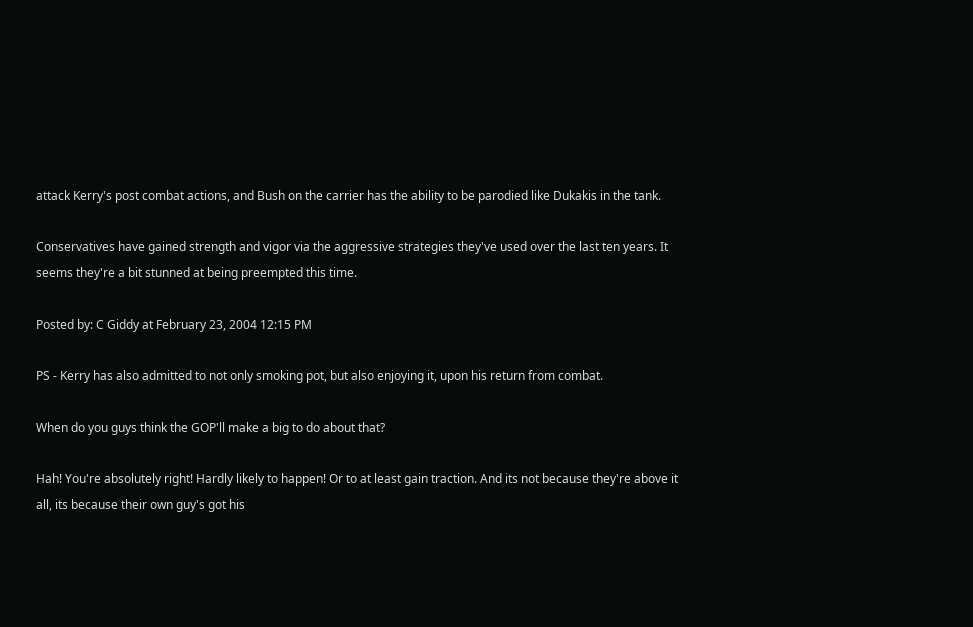attack Kerry's post combat actions, and Bush on the carrier has the ability to be parodied like Dukakis in the tank.

Conservatives have gained strength and vigor via the aggressive strategies they've used over the last ten years. It seems they're a bit stunned at being preempted this time.

Posted by: C Giddy at February 23, 2004 12:15 PM

PS - Kerry has also admitted to not only smoking pot, but also enjoying it, upon his return from combat.

When do you guys think the GOP'll make a big to do about that?

Hah! You're absolutely right! Hardly likely to happen! Or to at least gain traction. And its not because they're above it all, its because their own guy's got his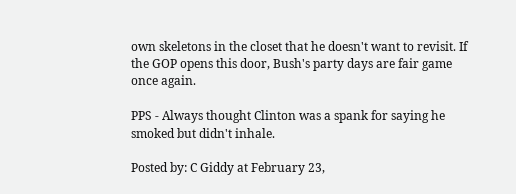own skeletons in the closet that he doesn't want to revisit. If the GOP opens this door, Bush's party days are fair game once again.

PPS - Always thought Clinton was a spank for saying he smoked but didn't inhale.

Posted by: C Giddy at February 23,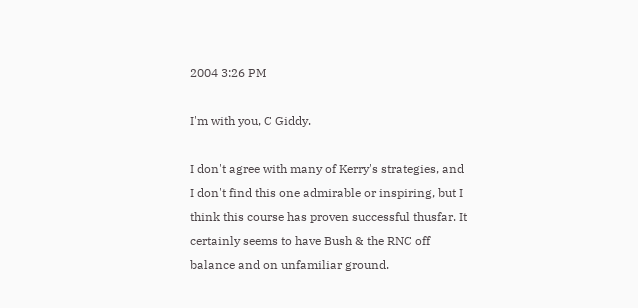2004 3:26 PM

I'm with you, C Giddy.

I don't agree with many of Kerry's strategies, and I don't find this one admirable or inspiring, but I think this course has proven successful thusfar. It certainly seems to have Bush & the RNC off balance and on unfamiliar ground.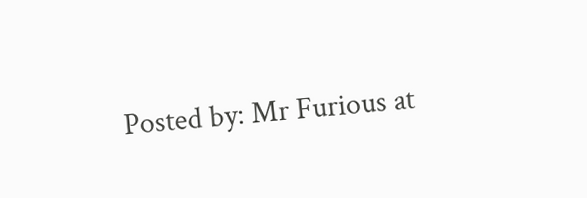Posted by: Mr Furious at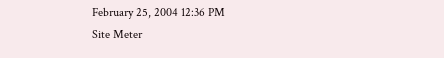February 25, 2004 12:36 PM
Site Meter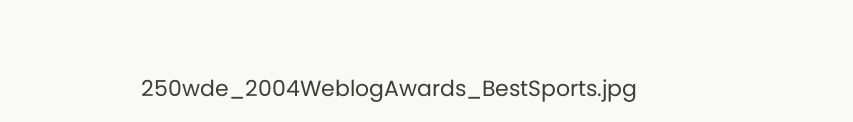250wde_2004WeblogAwards_BestSports.jpg